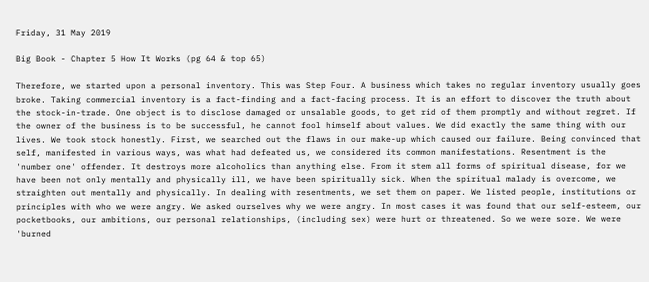Friday, 31 May 2019

Big Book - Chapter 5 How It Works (pg 64 & top 65)

Therefore, we started upon a personal inventory. This was Step Four. A business which takes no regular inventory usually goes broke. Taking commercial inventory is a fact-finding and a fact-facing process. It is an effort to discover the truth about the stock-in-trade. One object is to disclose damaged or unsalable goods, to get rid of them promptly and without regret. If the owner of the business is to be successful, he cannot fool himself about values. We did exactly the same thing with our lives. We took stock honestly. First, we searched out the flaws in our make-up which caused our failure. Being convinced that self, manifested in various ways, was what had defeated us, we considered its common manifestations. Resentment is the 'number one' offender. It destroys more alcoholics than anything else. From it stem all forms of spiritual disease, for we have been not only mentally and physically ill, we have been spiritually sick. When the spiritual malady is overcome, we straighten out mentally and physically. In dealing with resentments, we set them on paper. We listed people, institutions or principles with who we were angry. We asked ourselves why we were angry. In most cases it was found that our self-esteem, our pocketbooks, our ambitions, our personal relationships, (including sex) were hurt or threatened. So we were sore. We were 'burned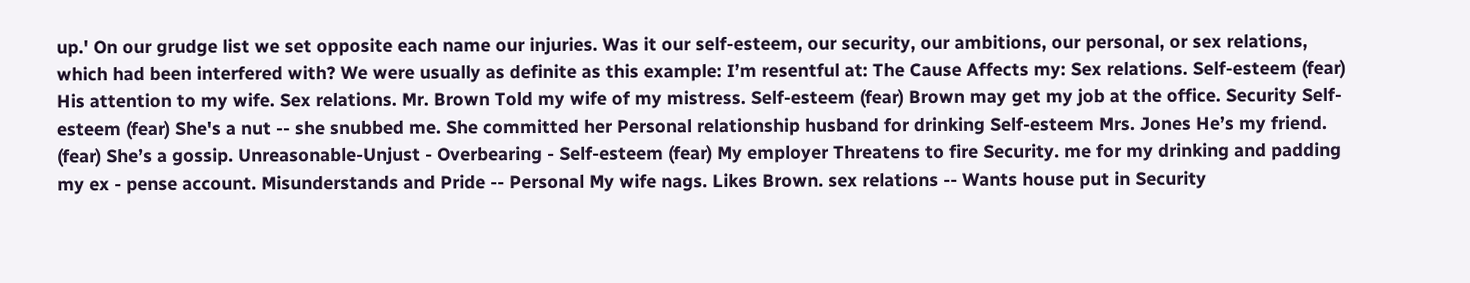up.' On our grudge list we set opposite each name our injuries. Was it our self-esteem, our security, our ambitions, our personal, or sex relations, which had been interfered with? We were usually as definite as this example: I’m resentful at: The Cause Affects my: Sex relations. Self-esteem (fear) His attention to my wife. Sex relations. Mr. Brown Told my wife of my mistress. Self-esteem (fear) Brown may get my job at the office. Security Self-esteem (fear) She's a nut -- she snubbed me. She committed her Personal relationship husband for drinking Self-esteem Mrs. Jones He’s my friend. (fear) She’s a gossip. Unreasonable-Unjust - Overbearing - Self-esteem (fear) My employer Threatens to fire Security. me for my drinking and padding my ex - pense account. Misunderstands and Pride -- Personal My wife nags. Likes Brown. sex relations -- Wants house put in Security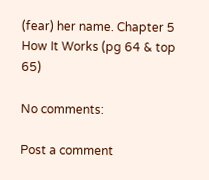(fear) her name. Chapter 5 How It Works (pg 64 & top 65)

No comments:

Post a comment